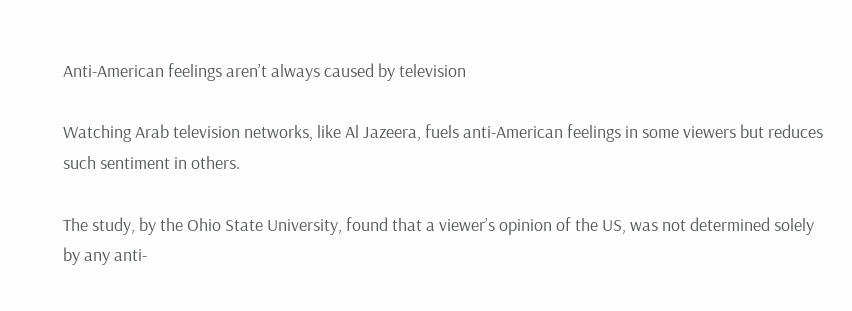Anti-American feelings aren’t always caused by television

Watching Arab television networks, like Al Jazeera, fuels anti-American feelings in some viewers but reduces such sentiment in others.

The study, by the Ohio State University, found that a viewer’s opinion of the US, was not determined solely by any anti-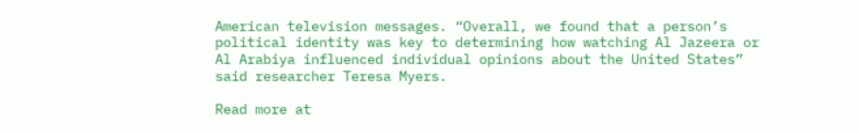American television messages. “Overall, we found that a person’s political identity was key to determining how watching Al Jazeera or Al Arabiya influenced individual opinions about the United States” said researcher Teresa Myers.

Read more at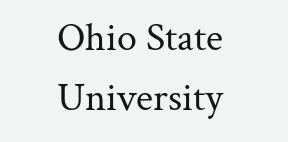Ohio State University